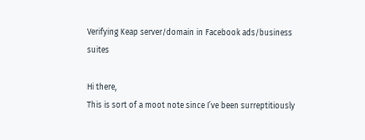Verifying Keap server/domain in Facebook ads/business suites

Hi there,
This is sort of a moot note since I’ve been surreptitiously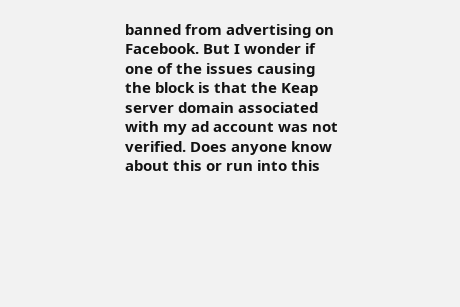banned from advertising on Facebook. But I wonder if one of the issues causing the block is that the Keap server domain associated with my ad account was not verified. Does anyone know about this or run into this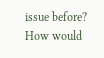issue before? How would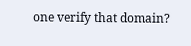one verify that domain?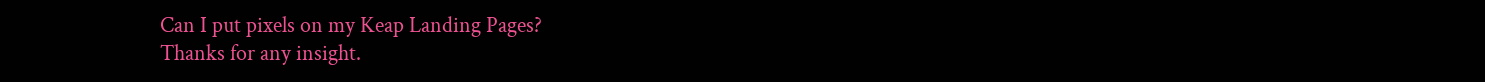Can I put pixels on my Keap Landing Pages?
Thanks for any insight.